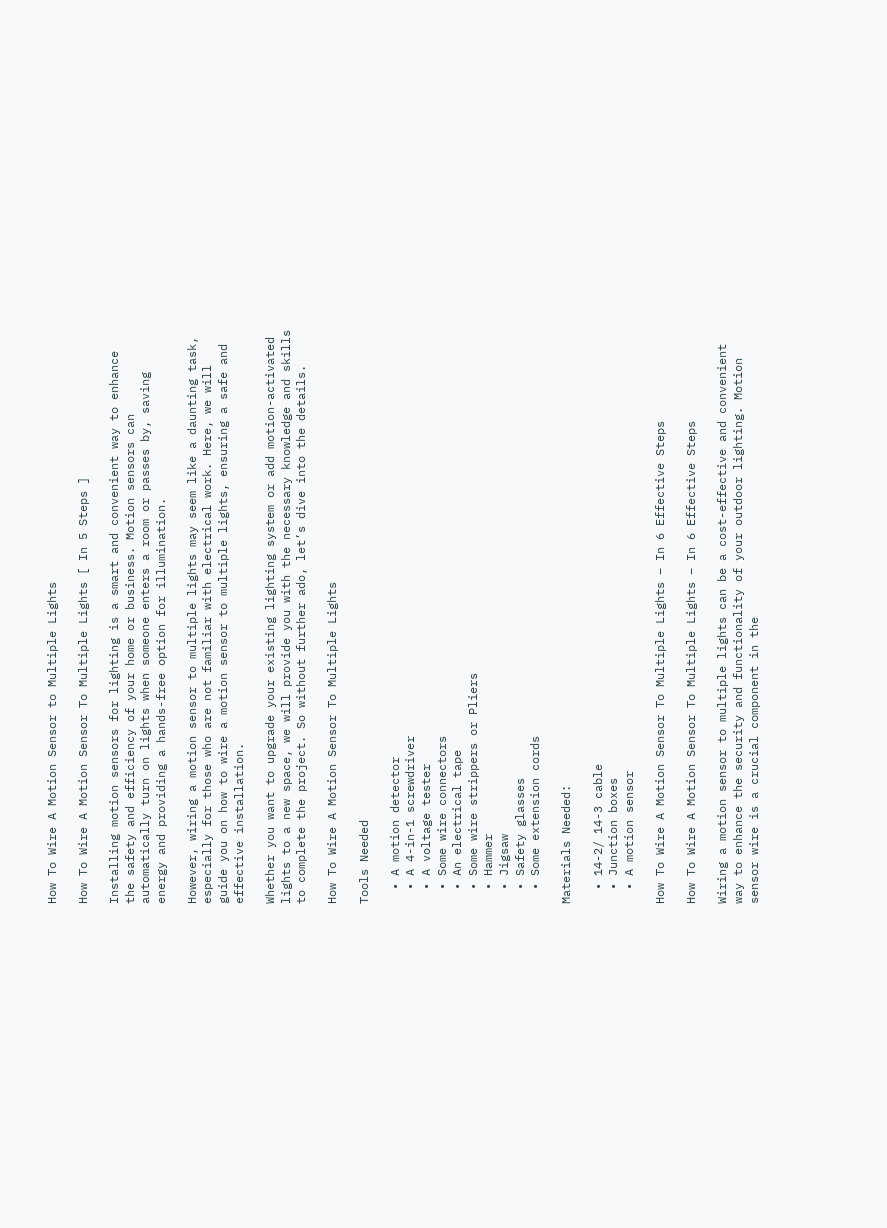How To Wire A Motion Sensor to Multiple Lights

How To Wire A Motion Sensor To Multiple Lights [ In 5 Steps ]

Installing motion sensors for lighting is a smart and convenient way to enhance the safety and efficiency of your home or business. Motion sensors can automatically turn on lights when someone enters a room or passes by, saving energy and providing a hands-free option for illumination.

However, wiring a motion sensor to multiple lights may seem like a daunting task, especially for those who are not familiar with electrical work. Here, we will guide you on how to wire a motion sensor to multiple lights, ensuring a safe and effective installation.

Whether you want to upgrade your existing lighting system or add motion-activated lights to a new space, we will provide you with the necessary knowledge and skills to complete the project. So without further ado, let’s dive into the details.

How To Wire A Motion Sensor To Multiple Lights

Tools Needed

  • A motion detector
  • A 4-in-1 screwdriver
  • A voltage tester
  • Some wire connectors
  • An electrical tape
  • Some wire strippers or Pliers
  • Hammer
  • Jigsaw
  • Safety glasses
  • Some extension cords

Materials Needed:

  • 14-2/ 14-3 cable
  • Junction boxes
  • A motion sensor

How To Wire A Motion Sensor To Multiple Lights – In 6 Effective Steps

How To Wire A Motion Sensor To Multiple Lights – In 6 Effective Steps

Wiring a motion sensor to multiple lights can be a cost-effective and convenient way to enhance the security and functionality of your outdoor lighting. Motion sensor wire is a crucial component in the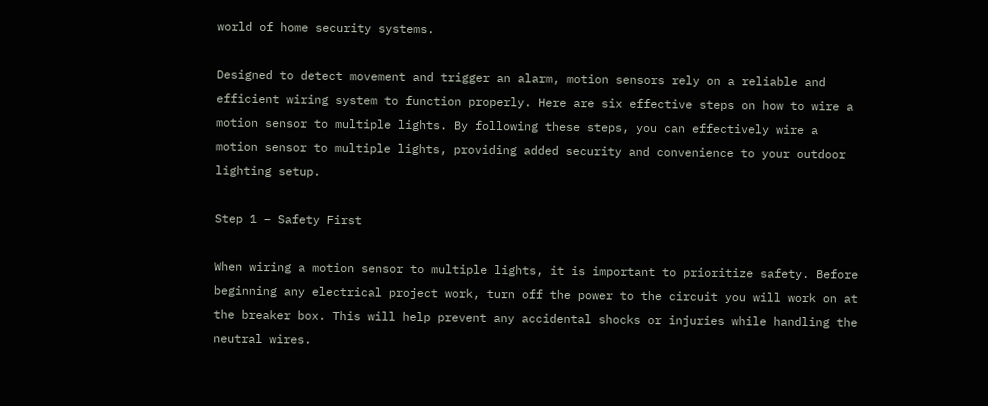world of home security systems.

Designed to detect movement and trigger an alarm, motion sensors rely on a reliable and efficient wiring system to function properly. Here are six effective steps on how to wire a motion sensor to multiple lights. By following these steps, you can effectively wire a motion sensor to multiple lights, providing added security and convenience to your outdoor lighting setup.

Step 1 – Safety First

When wiring a motion sensor to multiple lights, it is important to prioritize safety. Before beginning any electrical project work, turn off the power to the circuit you will work on at the breaker box. This will help prevent any accidental shocks or injuries while handling the neutral wires.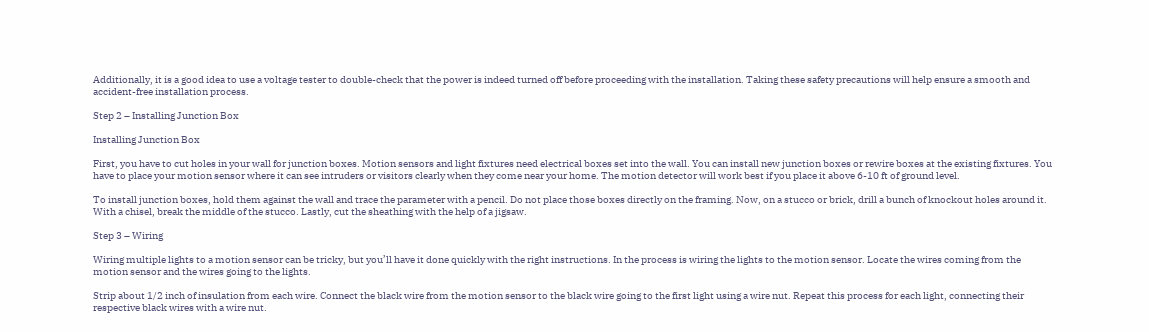Additionally, it is a good idea to use a voltage tester to double-check that the power is indeed turned off before proceeding with the installation. Taking these safety precautions will help ensure a smooth and accident-free installation process.

Step 2 – Installing Junction Box

Installing Junction Box

First, you have to cut holes in your wall for junction boxes. Motion sensors and light fixtures need electrical boxes set into the wall. You can install new junction boxes or rewire boxes at the existing fixtures. You have to place your motion sensor where it can see intruders or visitors clearly when they come near your home. The motion detector will work best if you place it above 6-10 ft of ground level.

To install junction boxes, hold them against the wall and trace the parameter with a pencil. Do not place those boxes directly on the framing. Now, on a stucco or brick, drill a bunch of knockout holes around it. With a chisel, break the middle of the stucco. Lastly, cut the sheathing with the help of a jigsaw.

Step 3 – Wiring

Wiring multiple lights to a motion sensor can be tricky, but you’ll have it done quickly with the right instructions. In the process is wiring the lights to the motion sensor. Locate the wires coming from the motion sensor and the wires going to the lights.

Strip about 1/2 inch of insulation from each wire. Connect the black wire from the motion sensor to the black wire going to the first light using a wire nut. Repeat this process for each light, connecting their respective black wires with a wire nut.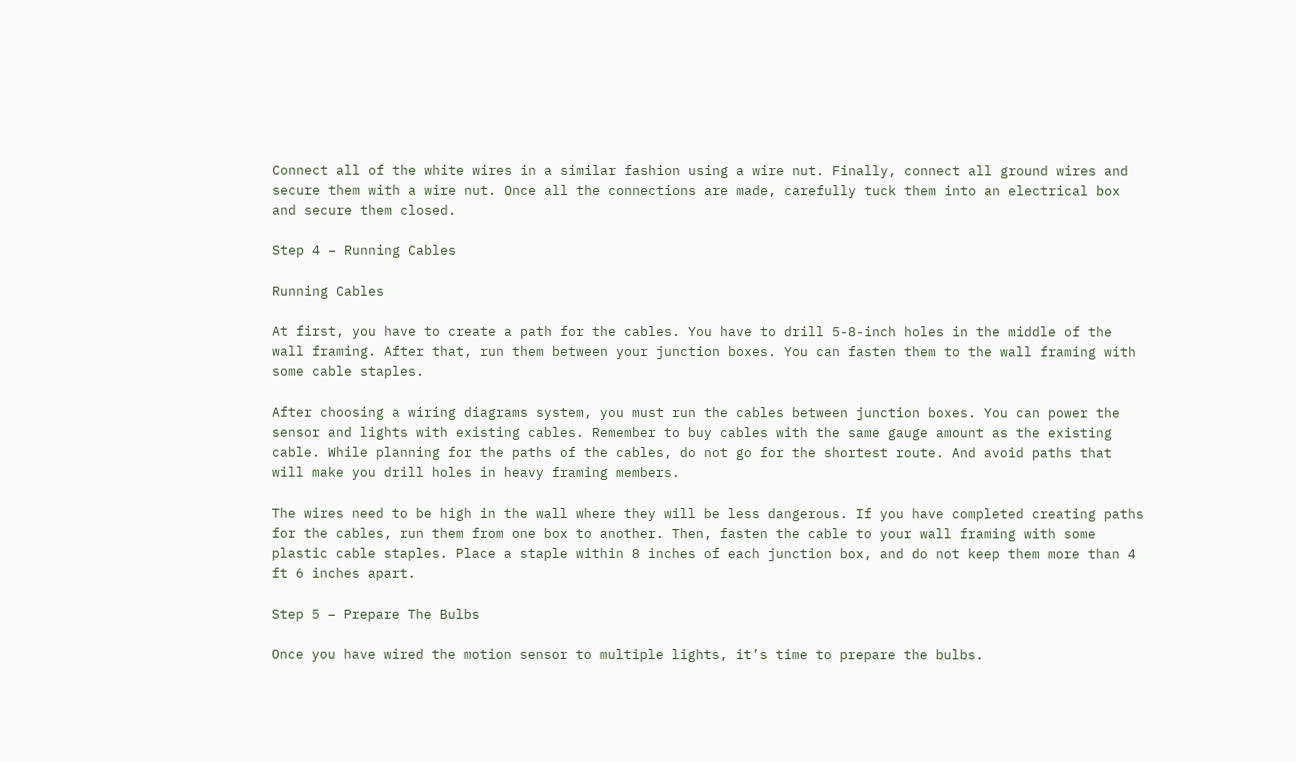Connect all of the white wires in a similar fashion using a wire nut. Finally, connect all ground wires and secure them with a wire nut. Once all the connections are made, carefully tuck them into an electrical box and secure them closed.

Step 4 – Running Cables

Running Cables

At first, you have to create a path for the cables. You have to drill 5-8-inch holes in the middle of the wall framing. After that, run them between your junction boxes. You can fasten them to the wall framing with some cable staples.

After choosing a wiring diagrams system, you must run the cables between junction boxes. You can power the sensor and lights with existing cables. Remember to buy cables with the same gauge amount as the existing cable. While planning for the paths of the cables, do not go for the shortest route. And avoid paths that will make you drill holes in heavy framing members.

The wires need to be high in the wall where they will be less dangerous. If you have completed creating paths for the cables, run them from one box to another. Then, fasten the cable to your wall framing with some plastic cable staples. Place a staple within 8 inches of each junction box, and do not keep them more than 4 ft 6 inches apart.

Step 5 – Prepare The Bulbs

Once you have wired the motion sensor to multiple lights, it’s time to prepare the bulbs.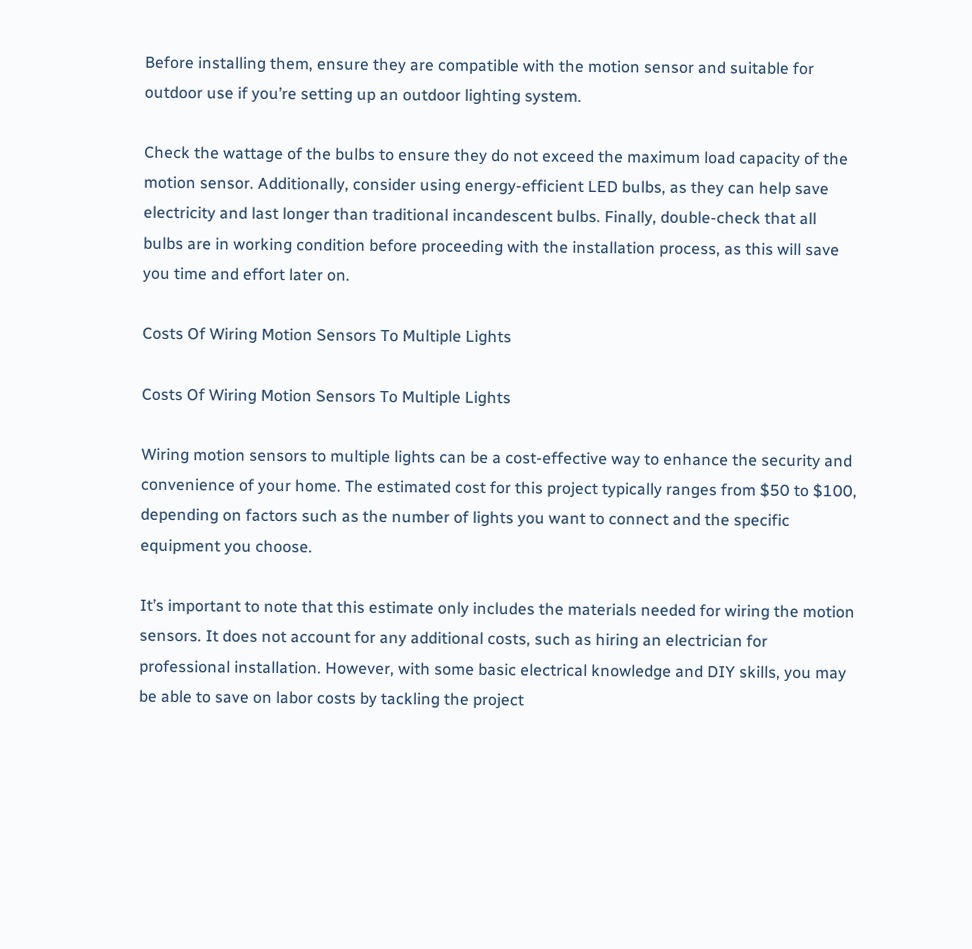Before installing them, ensure they are compatible with the motion sensor and suitable for outdoor use if you’re setting up an outdoor lighting system.

Check the wattage of the bulbs to ensure they do not exceed the maximum load capacity of the motion sensor. Additionally, consider using energy-efficient LED bulbs, as they can help save electricity and last longer than traditional incandescent bulbs. Finally, double-check that all bulbs are in working condition before proceeding with the installation process, as this will save you time and effort later on.

Costs Of Wiring Motion Sensors To Multiple Lights

Costs Of Wiring Motion Sensors To Multiple Lights

Wiring motion sensors to multiple lights can be a cost-effective way to enhance the security and convenience of your home. The estimated cost for this project typically ranges from $50 to $100, depending on factors such as the number of lights you want to connect and the specific equipment you choose.

It’s important to note that this estimate only includes the materials needed for wiring the motion sensors. It does not account for any additional costs, such as hiring an electrician for professional installation. However, with some basic electrical knowledge and DIY skills, you may be able to save on labor costs by tackling the project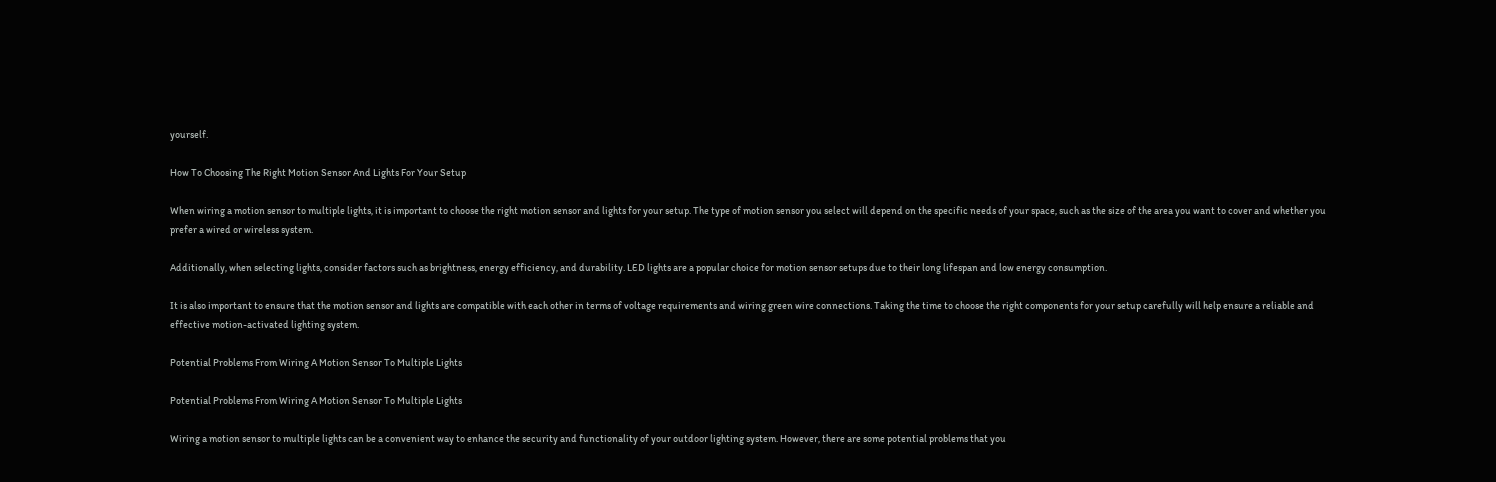yourself.

How To Choosing The Right Motion Sensor And Lights For Your Setup

When wiring a motion sensor to multiple lights, it is important to choose the right motion sensor and lights for your setup. The type of motion sensor you select will depend on the specific needs of your space, such as the size of the area you want to cover and whether you prefer a wired or wireless system.

Additionally, when selecting lights, consider factors such as brightness, energy efficiency, and durability. LED lights are a popular choice for motion sensor setups due to their long lifespan and low energy consumption.

It is also important to ensure that the motion sensor and lights are compatible with each other in terms of voltage requirements and wiring green wire connections. Taking the time to choose the right components for your setup carefully will help ensure a reliable and effective motion-activated lighting system.

Potential Problems From Wiring A Motion Sensor To Multiple Lights

Potential Problems From Wiring A Motion Sensor To Multiple Lights

Wiring a motion sensor to multiple lights can be a convenient way to enhance the security and functionality of your outdoor lighting system. However, there are some potential problems that you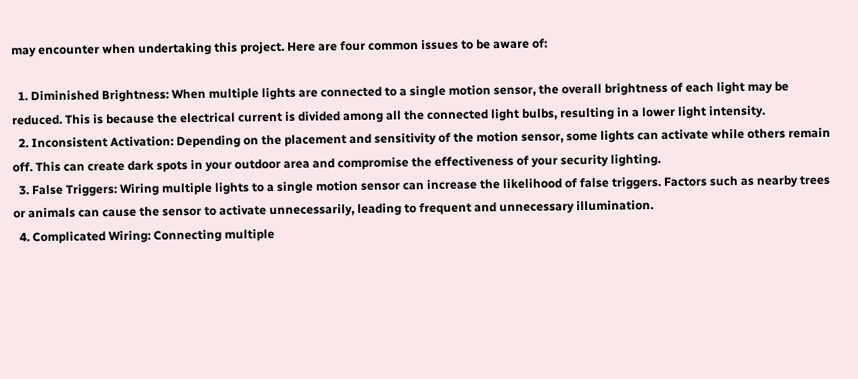may encounter when undertaking this project. Here are four common issues to be aware of:

  1. Diminished Brightness: When multiple lights are connected to a single motion sensor, the overall brightness of each light may be reduced. This is because the electrical current is divided among all the connected light bulbs, resulting in a lower light intensity.
  2. Inconsistent Activation: Depending on the placement and sensitivity of the motion sensor, some lights can activate while others remain off. This can create dark spots in your outdoor area and compromise the effectiveness of your security lighting.
  3. False Triggers: Wiring multiple lights to a single motion sensor can increase the likelihood of false triggers. Factors such as nearby trees or animals can cause the sensor to activate unnecessarily, leading to frequent and unnecessary illumination.
  4. Complicated Wiring: Connecting multiple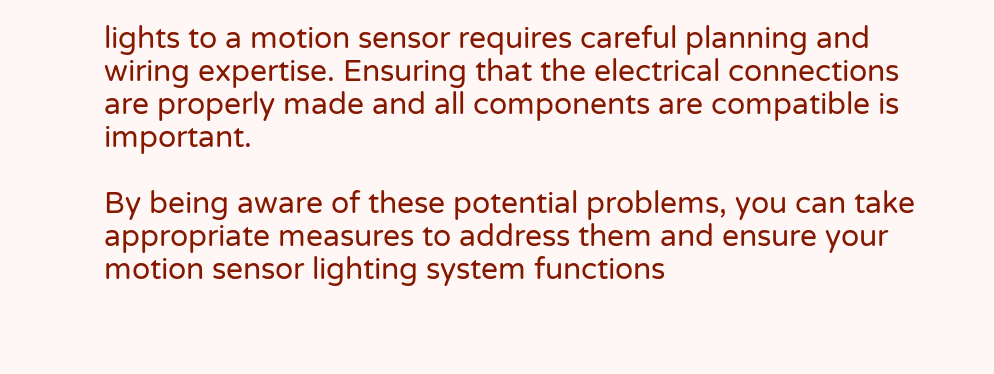lights to a motion sensor requires careful planning and wiring expertise. Ensuring that the electrical connections are properly made and all components are compatible is important.

By being aware of these potential problems, you can take appropriate measures to address them and ensure your motion sensor lighting system functions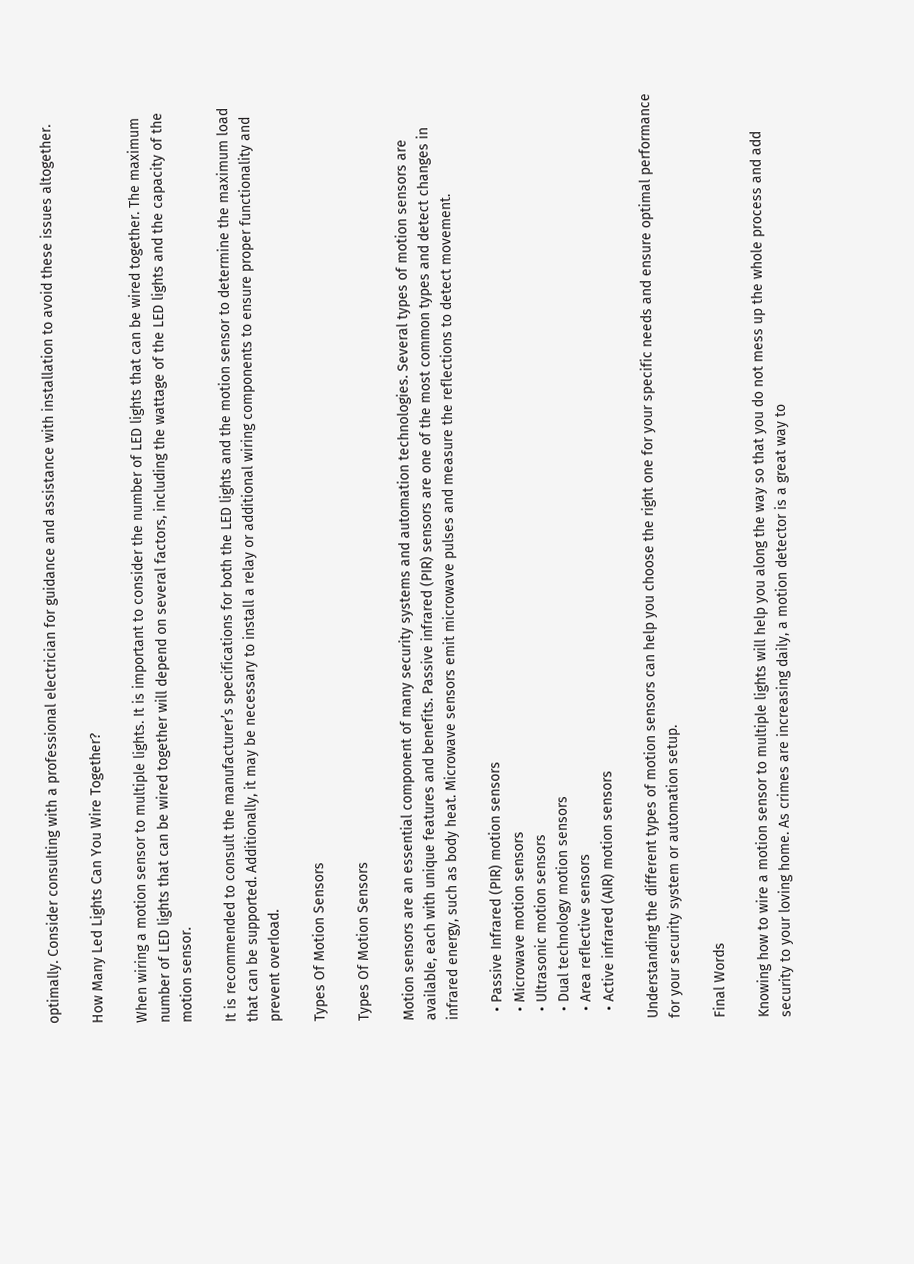optimally. Consider consulting with a professional electrician for guidance and assistance with installation to avoid these issues altogether.

How Many Led Lights Can You Wire Together?

When wiring a motion sensor to multiple lights. It is important to consider the number of LED lights that can be wired together. The maximum number of LED lights that can be wired together will depend on several factors, including the wattage of the LED lights and the capacity of the motion sensor.

It is recommended to consult the manufacturer’s specifications for both the LED lights and the motion sensor to determine the maximum load that can be supported. Additionally, it may be necessary to install a relay or additional wiring components to ensure proper functionality and prevent overload.

Types Of Motion Sensors

Types Of Motion Sensors

Motion sensors are an essential component of many security systems and automation technologies. Several types of motion sensors are available, each with unique features and benefits. Passive infrared (PIR) sensors are one of the most common types and detect changes in infrared energy, such as body heat. Microwave sensors emit microwave pulses and measure the reflections to detect movement.

  • Passive Infrared (PIR) motion sensors
  • Microwave motion sensors
  • Ultrasonic motion sensors
  • Dual technology motion sensors
  • Area reflective sensors
  • Active infrared (AIR) motion sensors

Understanding the different types of motion sensors can help you choose the right one for your specific needs and ensure optimal performance for your security system or automation setup.

Final Words

Knowing how to wire a motion sensor to multiple lights will help you along the way so that you do not mess up the whole process and add security to your loving home. As crimes are increasing daily, a motion detector is a great way to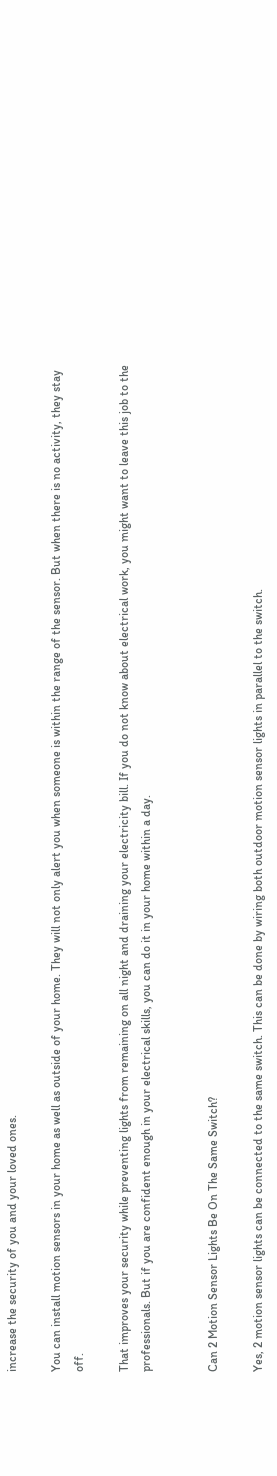increase the security of you and your loved ones.

You can install motion sensors in your home as well as outside of your home. They will not only alert you when someone is within the range of the sensor. But when there is no activity, they stay off.

That improves your security while preventing lights from remaining on all night and draining your electricity bill. If you do not know about electrical work, you might want to leave this job to the professionals. But if you are confident enough in your electrical skills, you can do it in your home within a day.


Can 2 Motion Sensor Lights Be On The Same Switch?

Yes, 2 motion sensor lights can be connected to the same switch. This can be done by wiring both outdoor motion sensor lights in parallel to the switch.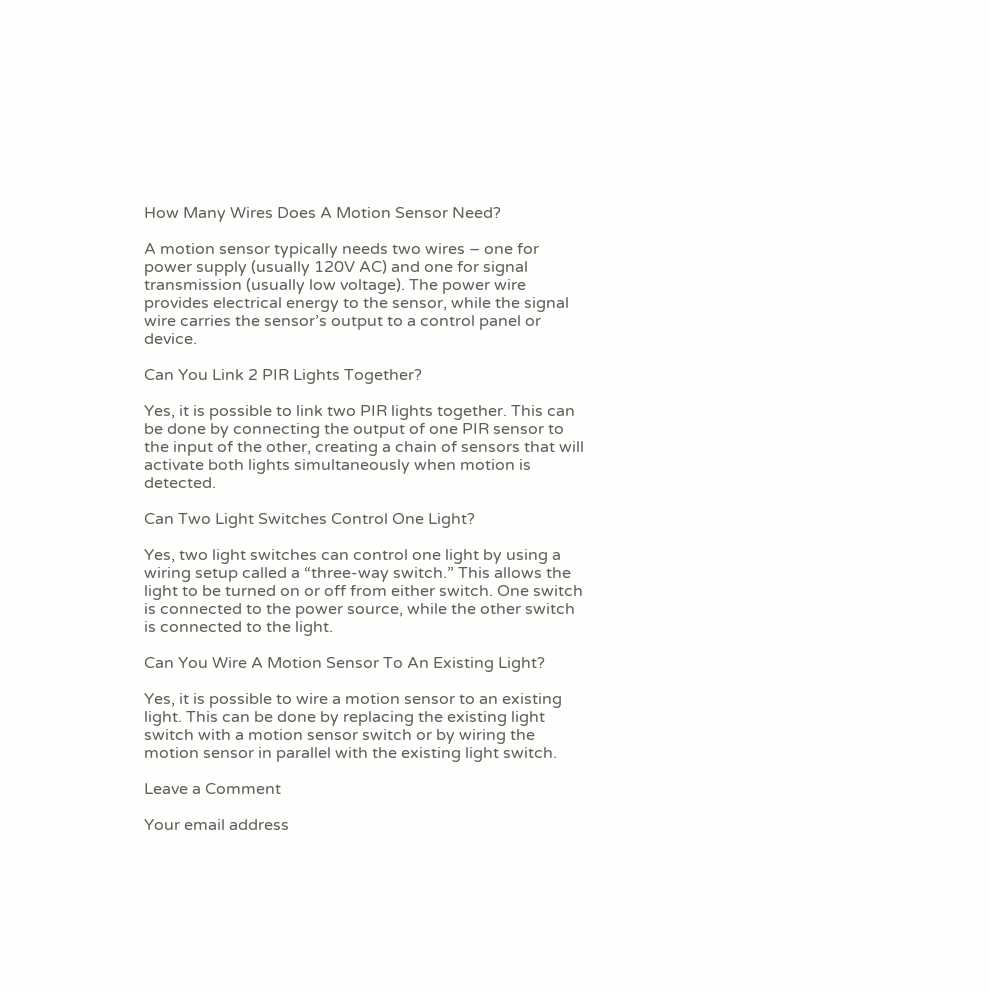How Many Wires Does A Motion Sensor Need?

A motion sensor typically needs two wires – one for power supply (usually 120V AC) and one for signal transmission (usually low voltage). The power wire provides electrical energy to the sensor, while the signal wire carries the sensor’s output to a control panel or device.

Can You Link 2 PIR Lights Together?

Yes, it is possible to link two PIR lights together. This can be done by connecting the output of one PIR sensor to the input of the other, creating a chain of sensors that will activate both lights simultaneously when motion is detected.

Can Two Light Switches Control One Light?

Yes, two light switches can control one light by using a wiring setup called a “three-way switch.” This allows the light to be turned on or off from either switch. One switch is connected to the power source, while the other switch is connected to the light.

Can You Wire A Motion Sensor To An Existing Light?

Yes, it is possible to wire a motion sensor to an existing light. This can be done by replacing the existing light switch with a motion sensor switch or by wiring the motion sensor in parallel with the existing light switch.

Leave a Comment

Your email address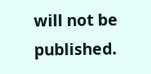will not be published.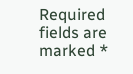Required fields are marked *